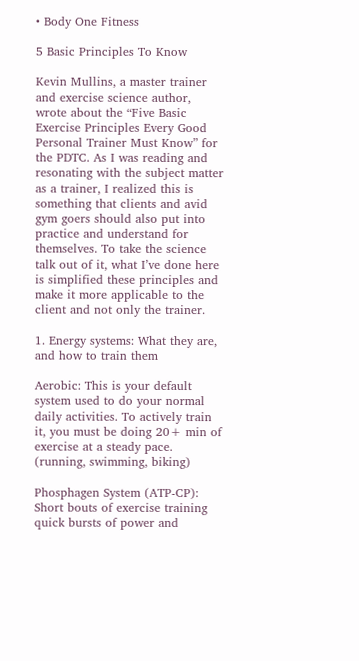• Body One Fitness

5 Basic Principles To Know

Kevin Mullins, a master trainer and exercise science author, wrote about the “Five Basic Exercise Principles Every Good Personal Trainer Must Know” for the PDTC. As I was reading and resonating with the subject matter as a trainer, I realized this is something that clients and avid gym goers should also put into practice and understand for themselves. To take the science talk out of it, what I’ve done here is simplified these principles and make it more applicable to the client and not only the trainer.

1. Energy systems: What they are, and how to train them

Aerobic: This is your default system used to do your normal daily activities. To actively train it, you must be doing 20+ min of exercise at a steady pace. (running, swimming, biking)

Phosphagen System (ATP-CP): Short bouts of exercise training quick bursts of power and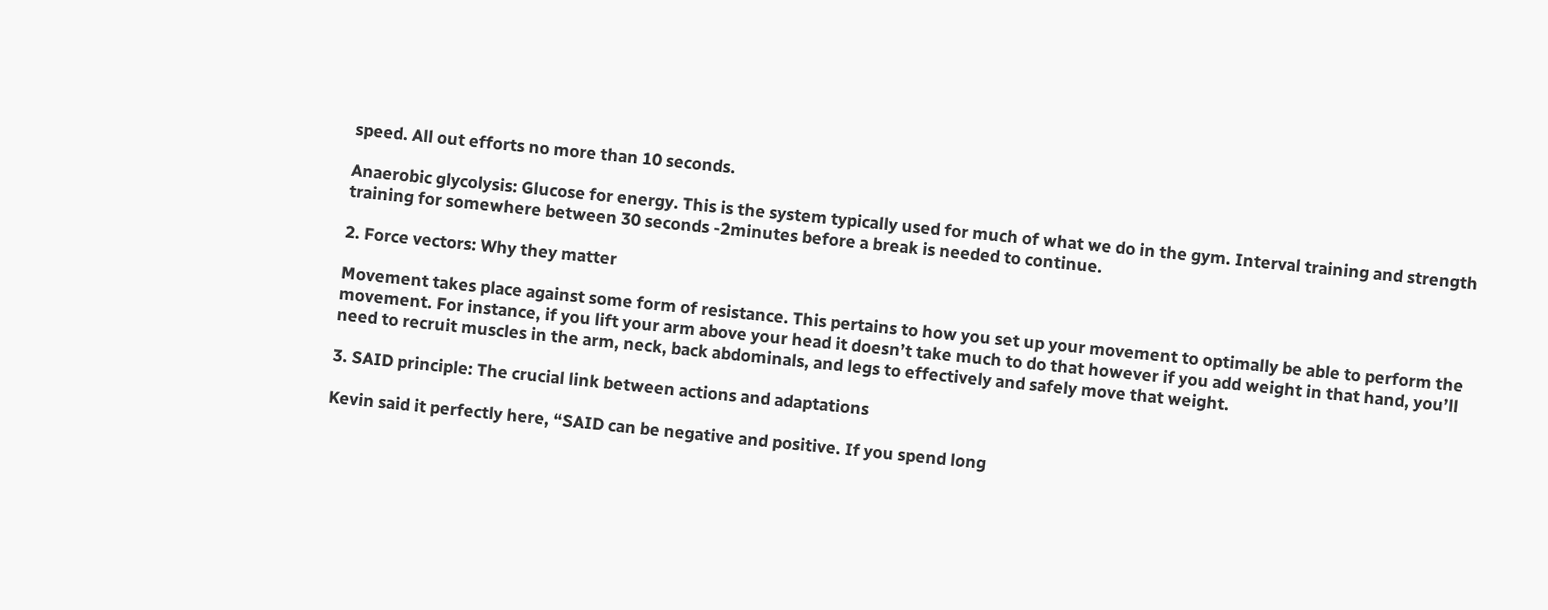speed. All out efforts no more than 10 seconds.

Anaerobic glycolysis: Glucose for energy. This is the system typically used for much of what we do in the gym. Interval training and strength training for somewhere between 30 seconds -2minutes before a break is needed to continue.

2. Force vectors: Why they matter

Movement takes place against some form of resistance. This pertains to how you set up your movement to optimally be able to perform the movement. For instance, if you lift your arm above your head it doesn’t take much to do that however if you add weight in that hand, you’ll need to recruit muscles in the arm, neck, back abdominals, and legs to effectively and safely move that weight.

3. SAID principle: The crucial link between actions and adaptations

Kevin said it perfectly here, “SAID can be negative and positive. If you spend long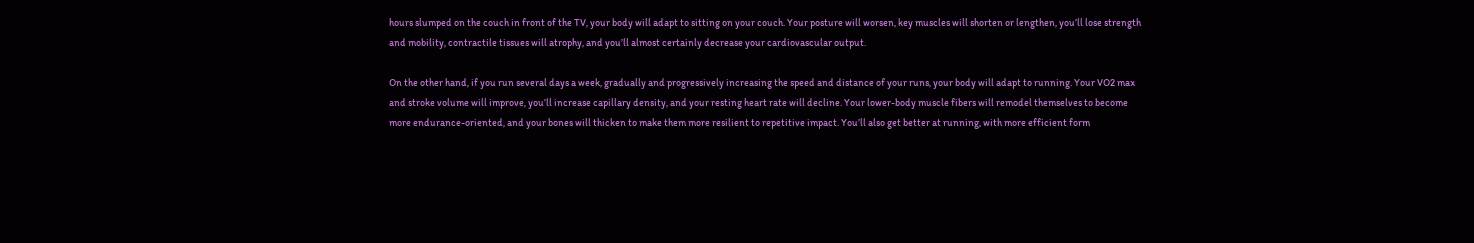hours slumped on the couch in front of the TV, your body will adapt to sitting on your couch. Your posture will worsen, key muscles will shorten or lengthen, you’ll lose strength and mobility, contractile tissues will atrophy, and you’ll almost certainly decrease your cardiovascular output.

On the other hand, if you run several days a week, gradually and progressively increasing the speed and distance of your runs, your body will adapt to running. Your VO2 max and stroke volume will improve, you’ll increase capillary density, and your resting heart rate will decline. Your lower-body muscle fibers will remodel themselves to become more endurance-oriented, and your bones will thicken to make them more resilient to repetitive impact. You’ll also get better at running, with more efficient form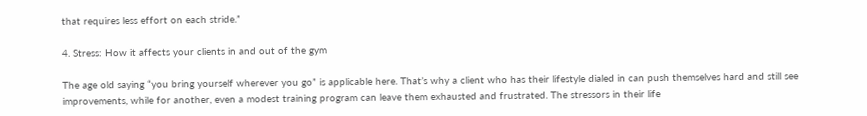that requires less effort on each stride.”

4. Stress: How it affects your clients in and out of the gym

The age old saying “you bring yourself wherever you go” is applicable here. That’s why a client who has their lifestyle dialed in can push themselves hard and still see improvements, while for another, even a modest training program can leave them exhausted and frustrated. The stressors in their life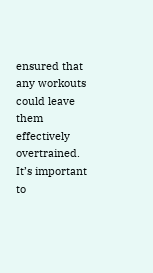ensured that any workouts could leave them effectively overtrained. It’s important to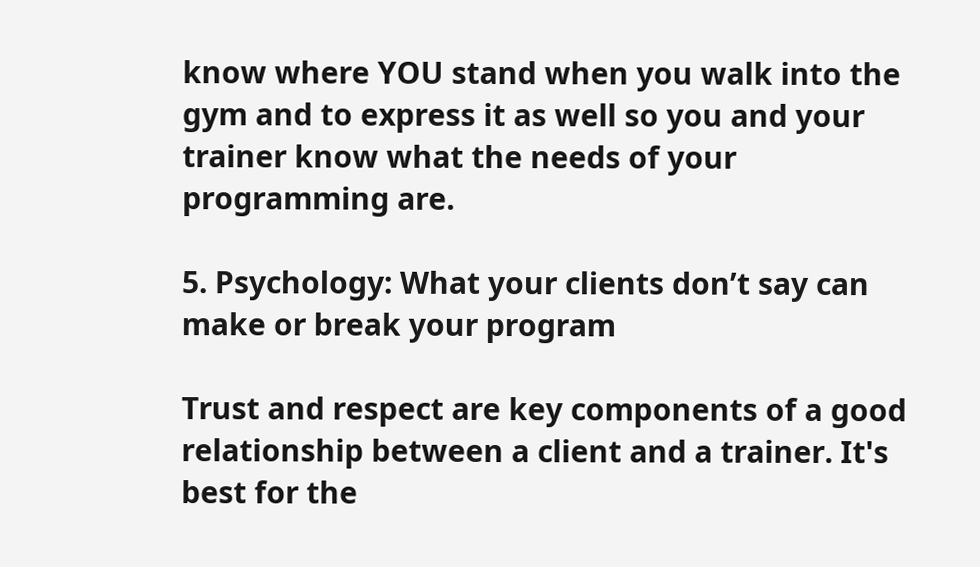know where YOU stand when you walk into the gym and to express it as well so you and your trainer know what the needs of your programming are.

5. Psychology: What your clients don’t say can make or break your program

Trust and respect are key components of a good relationship between a client and a trainer. It's best for the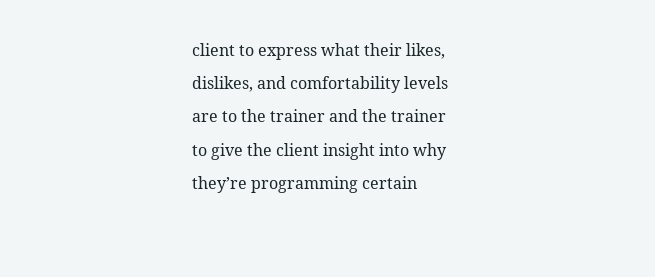client to express what their likes, dislikes, and comfortability levels are to the trainer and the trainer to give the client insight into why they’re programming certain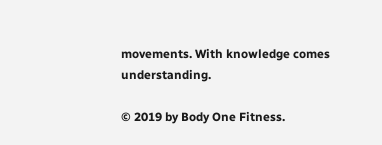movements. With knowledge comes understanding.

© 2019 by Body One Fitness.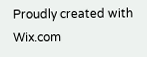Proudly created with Wix.com